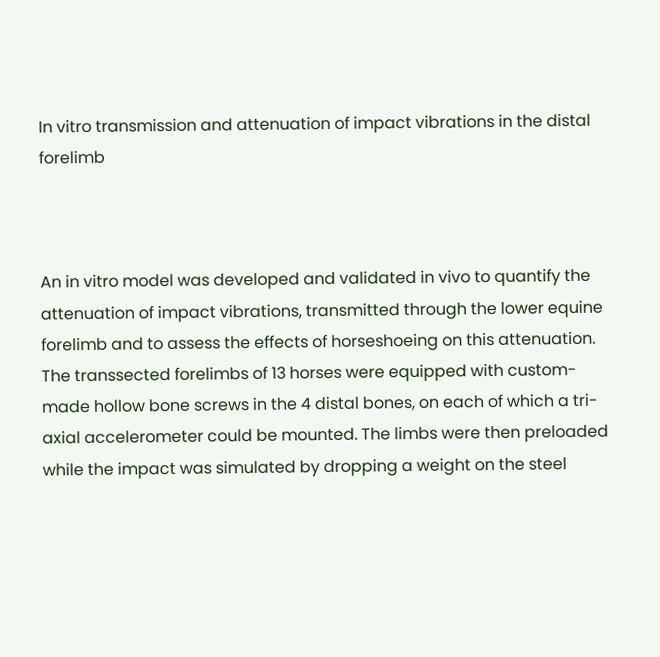In vitro transmission and attenuation of impact vibrations in the distal forelimb



An in vitro model was developed and validated in vivo to quantify the attenuation of impact vibrations, transmitted through the lower equine forelimb and to assess the effects of horseshoeing on this attenuation. The transsected forelimbs of 13 horses were equipped with custom-made hollow bone screws in the 4 distal bones, on each of which a tri-axial accelerometer could be mounted. The limbs were then preloaded while the impact was simulated by dropping a weight on the steel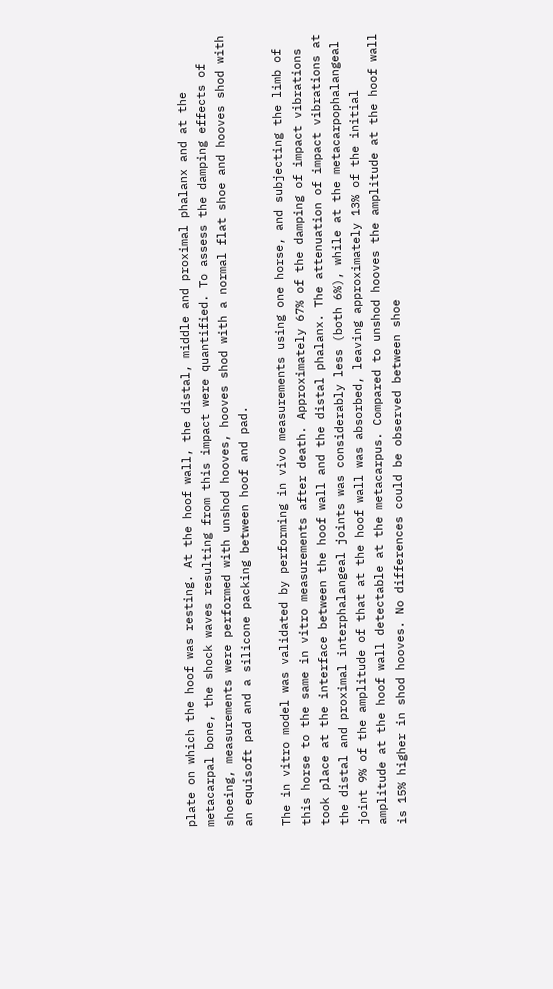plate on which the hoof was resting. At the hoof wall, the distal, middle and proximal phalanx and at the metacarpal bone, the shock waves resulting from this impact were quantified. To assess the damping effects of shoeing, measurements were performed with unshod hooves, hooves shod with a normal flat shoe and hooves shod with an equisoft pad and a silicone packing between hoof and pad.

The in vitro model was validated by performing in vivo measurements using one horse, and subjecting the limb of this horse to the same in vitro measurements after death. Approximately 67% of the damping of impact vibrations took place at the interface between the hoof wall and the distal phalanx. The attenuation of impact vibrations at the distal and proximal interphalangeal joints was considerably less (both 6%), while at the metacarpophalangeal joint 9% of the amplitude of that at the hoof wall was absorbed, leaving approximately 13% of the initial amplitude at the hoof wall detectable at the metacarpus. Compared to unshod hooves the amplitude at the hoof wall is 15% higher in shod hooves. No differences could be observed between shoe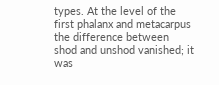types. At the level of the first phalanx and metacarpus the difference between shod and unshod vanished; it was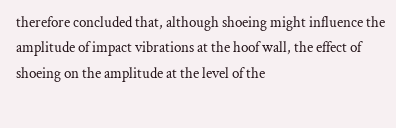therefore concluded that, although shoeing might influence the amplitude of impact vibrations at the hoof wall, the effect of shoeing on the amplitude at the level of the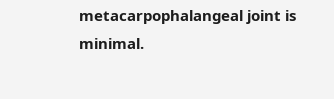metacarpophalangeal joint is minimal.